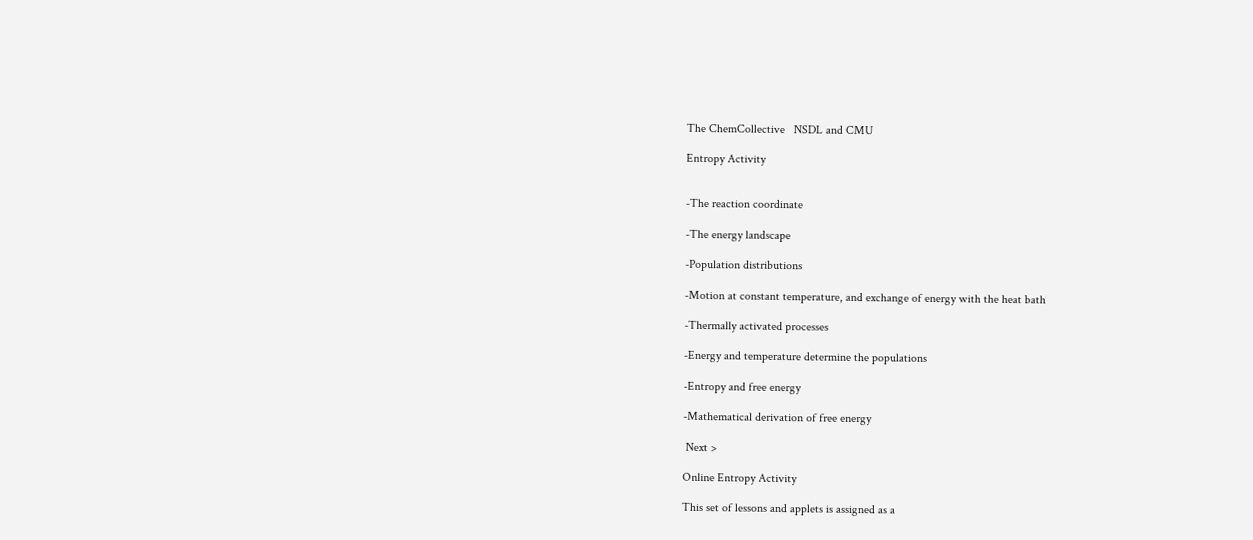The ChemCollective   NSDL and CMU

Entropy Activity


-The reaction coordinate

-The energy landscape

-Population distributions

-Motion at constant temperature, and exchange of energy with the heat bath

-Thermally activated processes

-Energy and temperature determine the populations

-Entropy and free energy

-Mathematical derivation of free energy

 Next >

Online Entropy Activity

This set of lessons and applets is assigned as a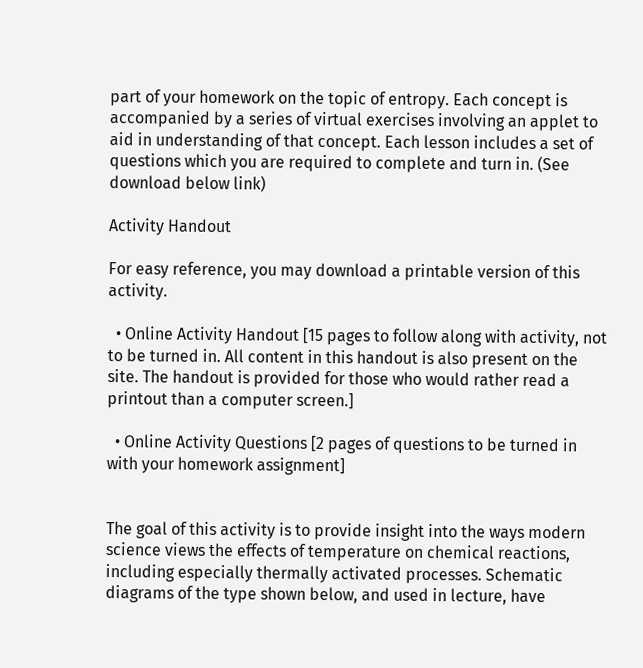part of your homework on the topic of entropy. Each concept is accompanied by a series of virtual exercises involving an applet to aid in understanding of that concept. Each lesson includes a set of questions which you are required to complete and turn in. (See download below link)

Activity Handout

For easy reference, you may download a printable version of this activity.

  • Online Activity Handout [15 pages to follow along with activity, not to be turned in. All content in this handout is also present on the site. The handout is provided for those who would rather read a printout than a computer screen.]

  • Online Activity Questions [2 pages of questions to be turned in with your homework assignment]


The goal of this activity is to provide insight into the ways modern science views the effects of temperature on chemical reactions, including especially thermally activated processes. Schematic diagrams of the type shown below, and used in lecture, have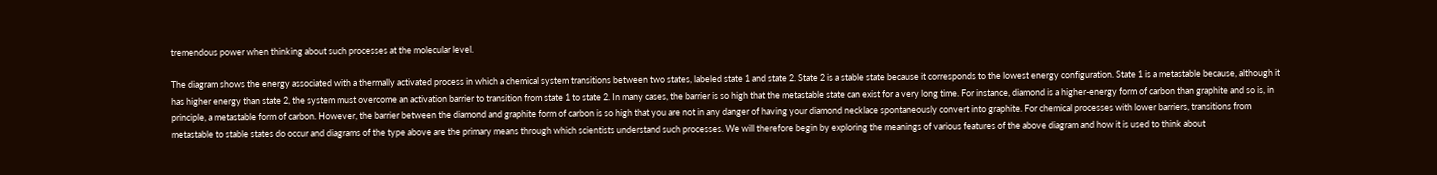tremendous power when thinking about such processes at the molecular level.

The diagram shows the energy associated with a thermally activated process in which a chemical system transitions between two states, labeled state 1 and state 2. State 2 is a stable state because it corresponds to the lowest energy configuration. State 1 is a metastable because, although it has higher energy than state 2, the system must overcome an activation barrier to transition from state 1 to state 2. In many cases, the barrier is so high that the metastable state can exist for a very long time. For instance, diamond is a higher-energy form of carbon than graphite and so is, in principle, a metastable form of carbon. However, the barrier between the diamond and graphite form of carbon is so high that you are not in any danger of having your diamond necklace spontaneously convert into graphite. For chemical processes with lower barriers, transitions from metastable to stable states do occur and diagrams of the type above are the primary means through which scientists understand such processes. We will therefore begin by exploring the meanings of various features of the above diagram and how it is used to think about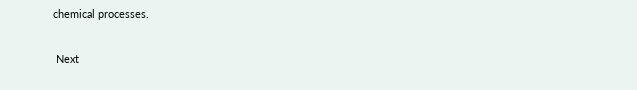chemical processes.

 Next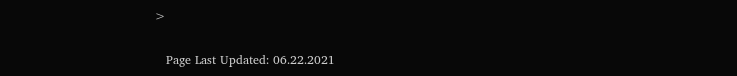>

   Page Last Updated: 06.22.2021